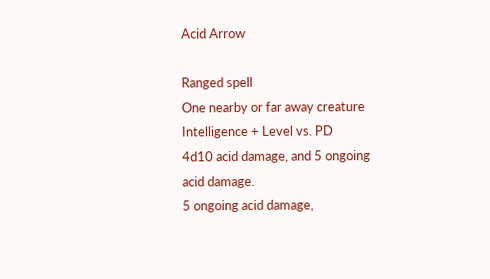Acid Arrow

Ranged spell
One nearby or far away creature
Intelligence + Level vs. PD
4d10 acid damage, and 5 ongoing acid damage.
5 ongoing acid damage,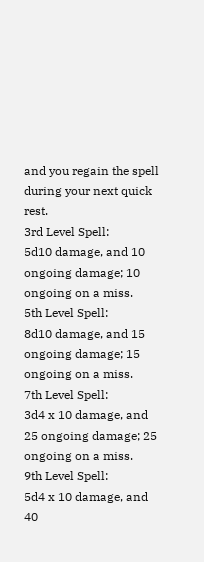and you regain the spell during your next quick rest.
3rd Level Spell:
5d10 damage, and 10 ongoing damage; 10 ongoing on a miss.
5th Level Spell:
8d10 damage, and 15 ongoing damage; 15 ongoing on a miss.
7th Level Spell:
3d4 x 10 damage, and 25 ongoing damage; 25 ongoing on a miss.
9th Level Spell:
5d4 x 10 damage, and 40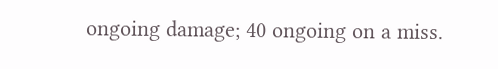ongoing damage; 40 ongoing on a miss.